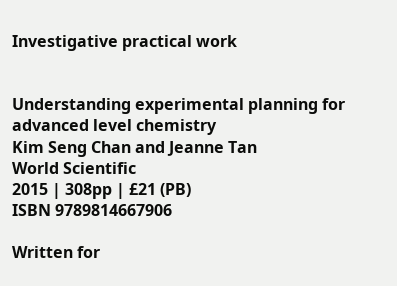Investigative practical work


Understanding experimental planning for advanced level chemistry
Kim Seng Chan and Jeanne Tan
World Scientific
2015 | 308pp | £21 (PB)
ISBN 9789814667906

Written for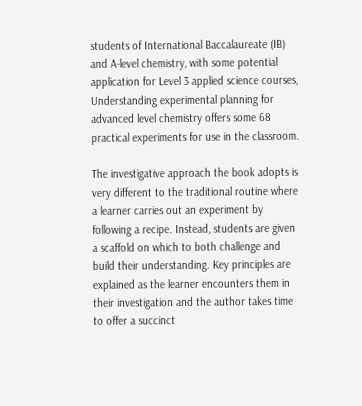students of International Baccalaureate (IB) and A-level chemistry, with some potential application for Level 3 applied science courses, Understanding experimental planning for advanced level chemistry offers some 68 practical experiments for use in the classroom.

The investigative approach the book adopts is very different to the traditional routine where a learner carries out an experiment by following a recipe. Instead, students are given a scaffold on which to both challenge and build their understanding. Key principles are explained as the learner encounters them in their investigation and the author takes time to offer a succinct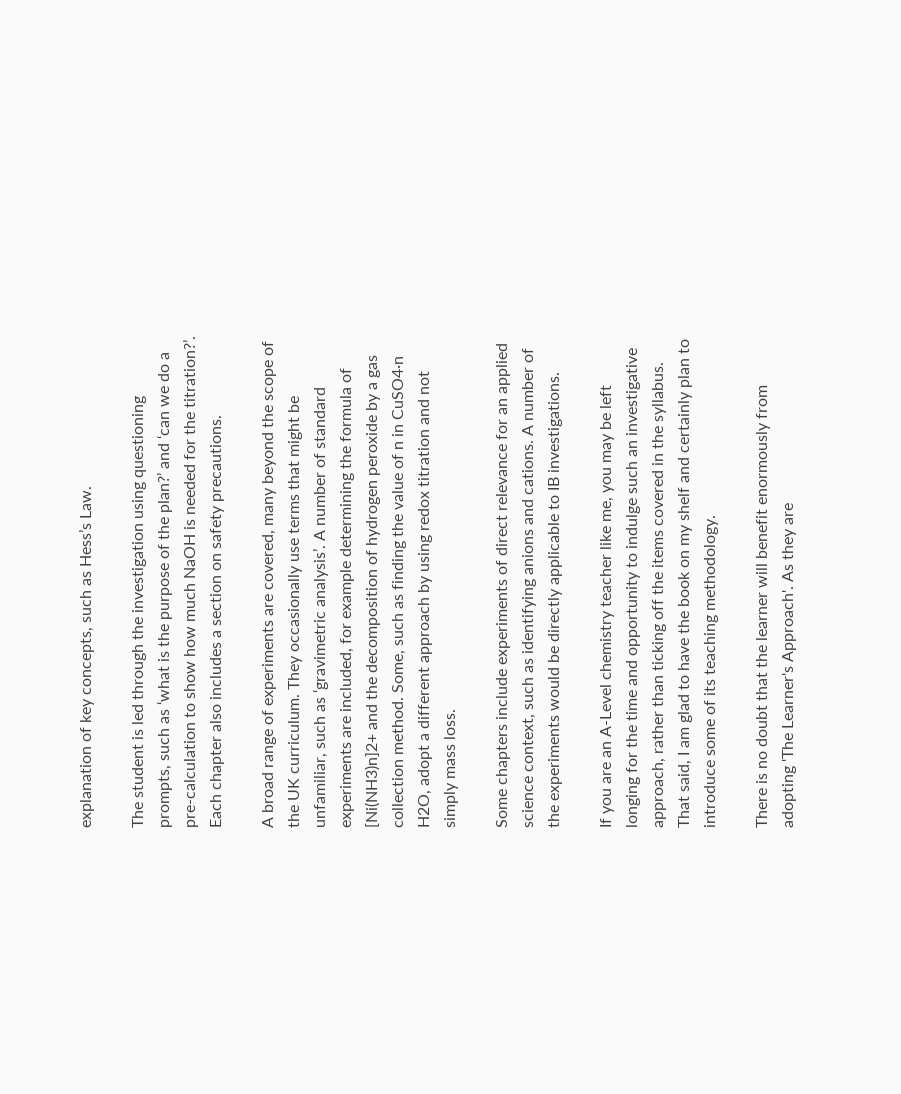explanation of key concepts, such as Hess’s Law.

The student is led through the investigation using questioning prompts, such as ‘what is the purpose of the plan?’ and ‘can we do a pre-calculation to show how much NaOH is needed for the titration?’. Each chapter also includes a section on safety precautions.

A broad range of experiments are covered, many beyond the scope of the UK curriculum. They occasionally use terms that might be unfamiliar, such as ‘gravimetric analysis’. A number of standard experiments are included, for example determining the formula of [Ni(NH3)n]2+ and the decomposition of hydrogen peroxide by a gas collection method. Some, such as finding the value of n in CuSO4·n H2O, adopt a different approach by using redox titration and not simply mass loss.

Some chapters include experiments of direct relevance for an applied science context, such as identifying anions and cations. A number of the experiments would be directly applicable to IB investigations.

If you are an A-Level chemistry teacher like me, you may be left longing for the time and opportunity to indulge such an investigative approach, rather than ticking off the items covered in the syllabus. That said, I am glad to have the book on my shelf and certainly plan to introduce some of its teaching methodology.

There is no doubt that the learner will benefit enormously from adopting 'The Learner's Approach'. As they are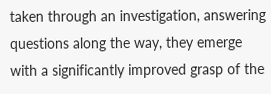taken through an investigation, answering questions along the way, they emerge with a significantly improved grasp of the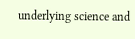underlying science and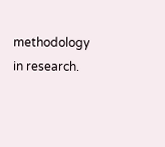methodology in research.